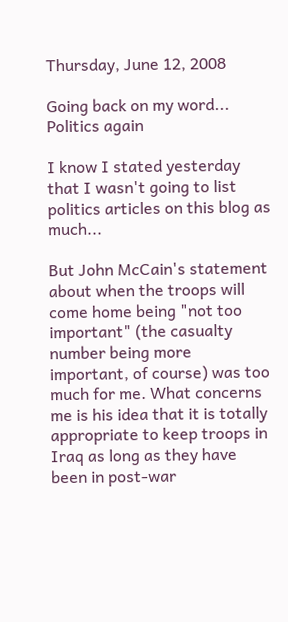Thursday, June 12, 2008

Going back on my word... Politics again

I know I stated yesterday that I wasn't going to list politics articles on this blog as much...

But John McCain's statement about when the troops will come home being "not too important" (the casualty number being more important, of course) was too much for me. What concerns me is his idea that it is totally appropriate to keep troops in Iraq as long as they have been in post-war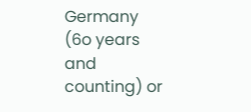Germany (6o years and counting) or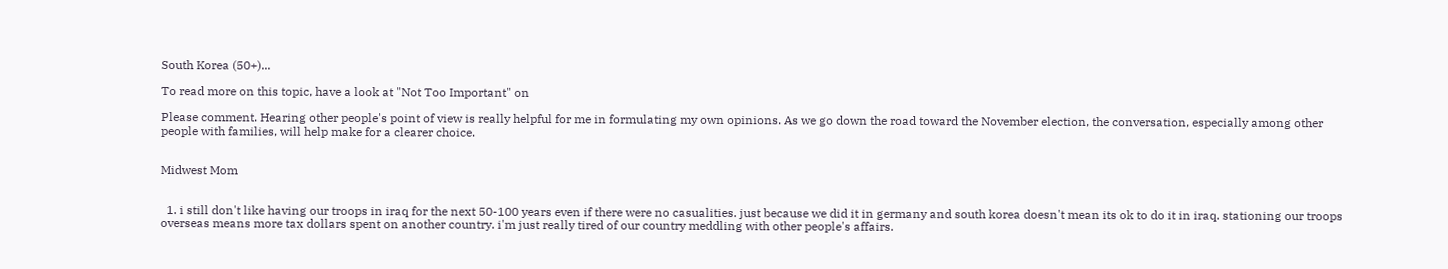South Korea (50+)...

To read more on this topic, have a look at "Not Too Important" on

Please comment. Hearing other people's point of view is really helpful for me in formulating my own opinions. As we go down the road toward the November election, the conversation, especially among other people with families, will help make for a clearer choice.


Midwest Mom


  1. i still don't like having our troops in iraq for the next 50-100 years even if there were no casualities. just because we did it in germany and south korea doesn't mean its ok to do it in iraq. stationing our troops overseas means more tax dollars spent on another country. i'm just really tired of our country meddling with other people's affairs.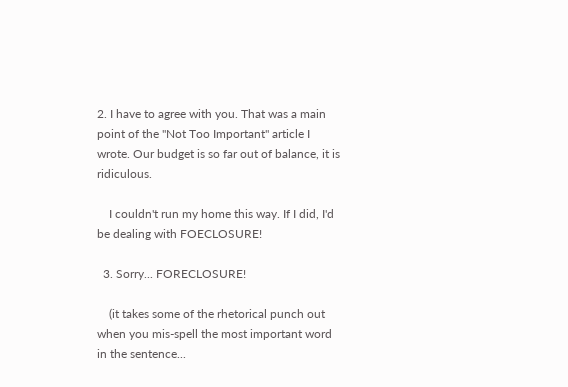2. I have to agree with you. That was a main point of the "Not Too Important" article I wrote. Our budget is so far out of balance, it is ridiculous.

    I couldn't run my home this way. If I did, I'd be dealing with FOECLOSURE!

  3. Sorry... FORECLOSURE!

    (it takes some of the rhetorical punch out when you mis-spell the most important word in the sentence...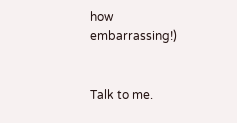how embarrassing!)


Talk to me.